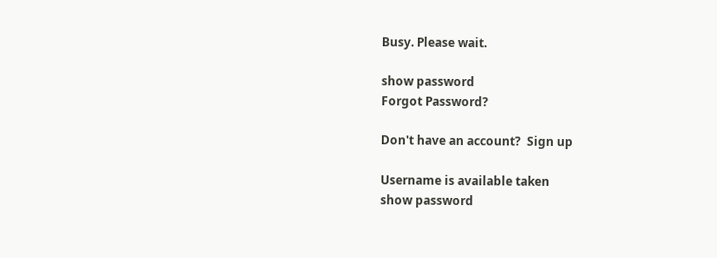Busy. Please wait.

show password
Forgot Password?

Don't have an account?  Sign up

Username is available taken
show password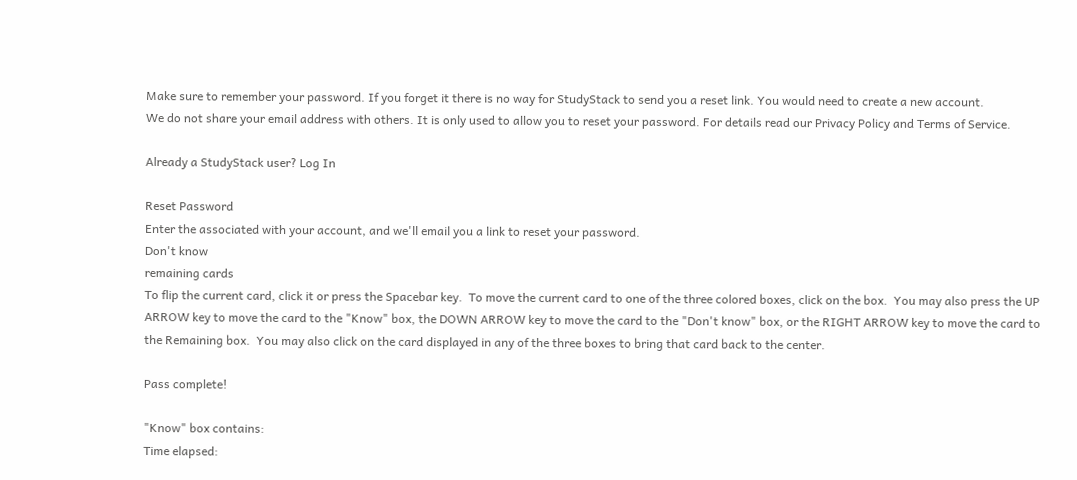Make sure to remember your password. If you forget it there is no way for StudyStack to send you a reset link. You would need to create a new account.
We do not share your email address with others. It is only used to allow you to reset your password. For details read our Privacy Policy and Terms of Service.

Already a StudyStack user? Log In

Reset Password
Enter the associated with your account, and we'll email you a link to reset your password.
Don't know
remaining cards
To flip the current card, click it or press the Spacebar key.  To move the current card to one of the three colored boxes, click on the box.  You may also press the UP ARROW key to move the card to the "Know" box, the DOWN ARROW key to move the card to the "Don't know" box, or the RIGHT ARROW key to move the card to the Remaining box.  You may also click on the card displayed in any of the three boxes to bring that card back to the center.

Pass complete!

"Know" box contains:
Time elapsed: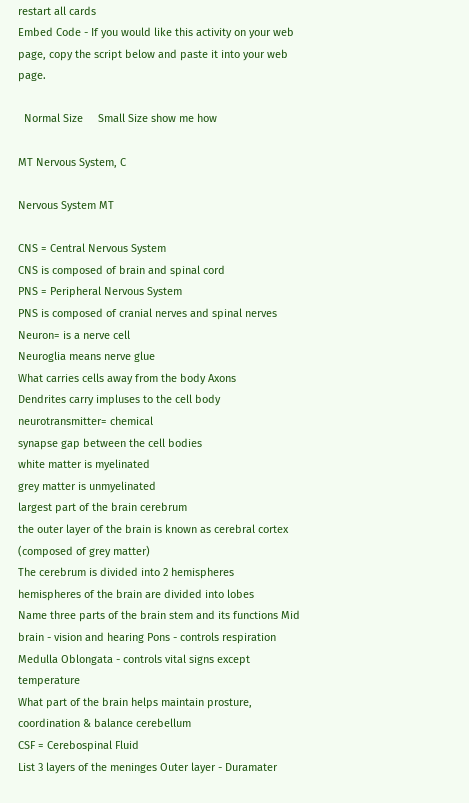restart all cards
Embed Code - If you would like this activity on your web page, copy the script below and paste it into your web page.

  Normal Size     Small Size show me how

MT Nervous System, C

Nervous System MT

CNS = Central Nervous System
CNS is composed of brain and spinal cord
PNS = Peripheral Nervous System
PNS is composed of cranial nerves and spinal nerves
Neuron= is a nerve cell
Neuroglia means nerve glue
What carries cells away from the body Axons
Dendrites carry impluses to the cell body
neurotransmitter= chemical
synapse gap between the cell bodies
white matter is myelinated
grey matter is unmyelinated
largest part of the brain cerebrum
the outer layer of the brain is known as cerebral cortex (composed of grey matter)
The cerebrum is divided into 2 hemispheres
hemispheres of the brain are divided into lobes
Name three parts of the brain stem and its functions Mid brain - vision and hearing Pons - controls respiration Medulla Oblongata - controls vital signs except temperature
What part of the brain helps maintain prosture, coordination & balance cerebellum
CSF = Cerebospinal Fluid
List 3 layers of the meninges Outer layer - Duramater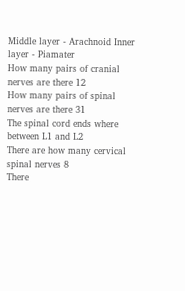Middle layer - Arachnoid Inner layer - Piamater
How many pairs of cranial nerves are there 12
How many pairs of spinal nerves are there 31
The spinal cord ends where between L1 and L2
There are how many cervical spinal nerves 8
There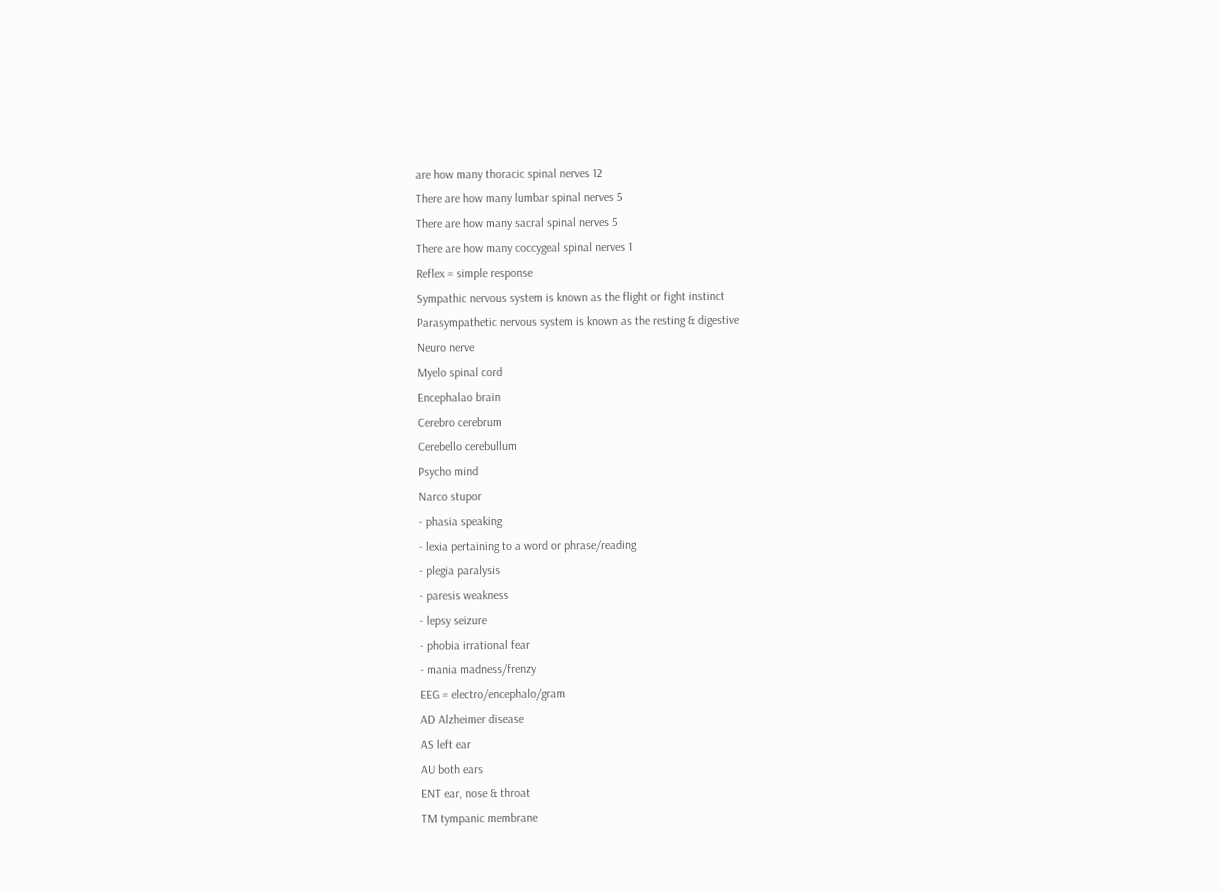are how many thoracic spinal nerves 12
There are how many lumbar spinal nerves 5
There are how many sacral spinal nerves 5
There are how many coccygeal spinal nerves 1
Reflex = simple response
Sympathic nervous system is known as the flight or fight instinct
Parasympathetic nervous system is known as the resting & digestive
Neuro nerve
Myelo spinal cord
Encephalao brain
Cerebro cerebrum
Cerebello cerebullum
Psycho mind
Narco stupor
- phasia speaking
- lexia pertaining to a word or phrase/reading
- plegia paralysis
- paresis weakness
- lepsy seizure
- phobia irrational fear
- mania madness/frenzy
EEG = electro/encephalo/gram
AD Alzheimer disease
AS left ear
AU both ears
ENT ear, nose & throat
TM tympanic membrane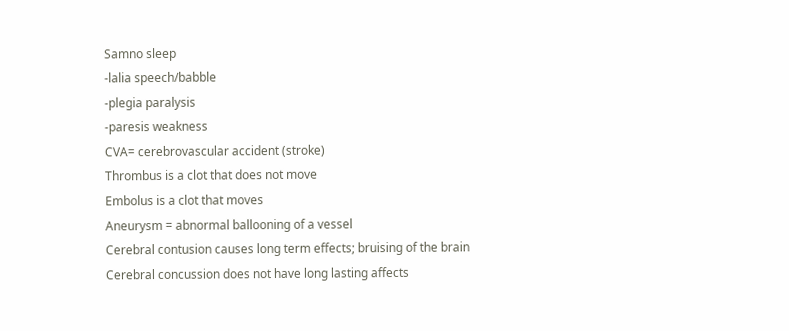Samno sleep
-lalia speech/babble
-plegia paralysis
-paresis weakness
CVA= cerebrovascular accident (stroke)
Thrombus is a clot that does not move
Embolus is a clot that moves
Aneurysm = abnormal ballooning of a vessel
Cerebral contusion causes long term effects; bruising of the brain
Cerebral concussion does not have long lasting affects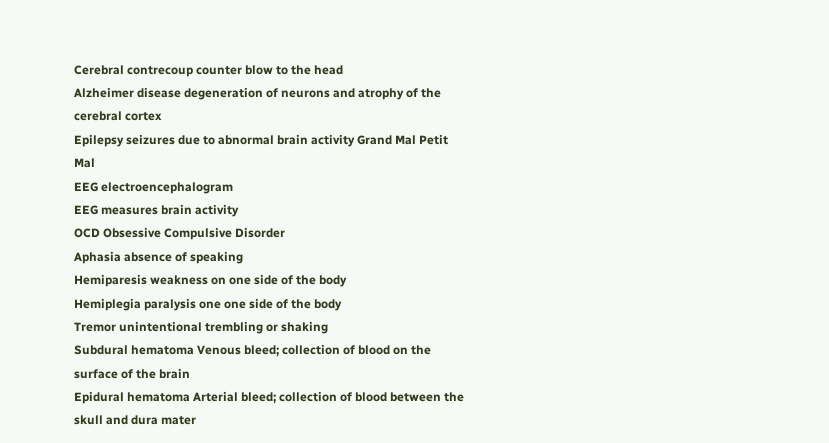Cerebral contrecoup counter blow to the head
Alzheimer disease degeneration of neurons and atrophy of the cerebral cortex
Epilepsy seizures due to abnormal brain activity Grand Mal Petit Mal
EEG electroencephalogram
EEG measures brain activity
OCD Obsessive Compulsive Disorder
Aphasia absence of speaking
Hemiparesis weakness on one side of the body
Hemiplegia paralysis one one side of the body
Tremor unintentional trembling or shaking
Subdural hematoma Venous bleed; collection of blood on the surface of the brain
Epidural hematoma Arterial bleed; collection of blood between the skull and dura mater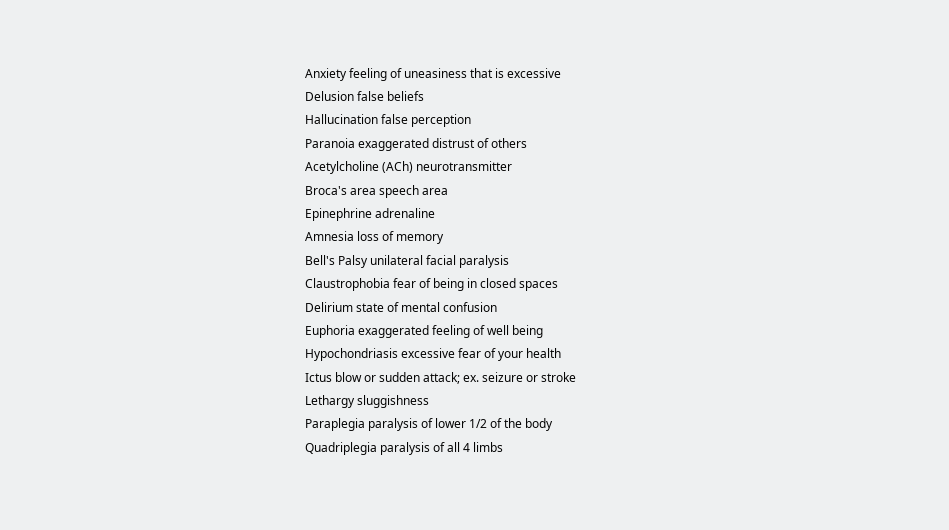Anxiety feeling of uneasiness that is excessive
Delusion false beliefs
Hallucination false perception
Paranoia exaggerated distrust of others
Acetylcholine (ACh) neurotransmitter
Broca's area speech area
Epinephrine adrenaline
Amnesia loss of memory
Bell's Palsy unilateral facial paralysis
Claustrophobia fear of being in closed spaces
Delirium state of mental confusion
Euphoria exaggerated feeling of well being
Hypochondriasis excessive fear of your health
Ictus blow or sudden attack; ex. seizure or stroke
Lethargy sluggishness
Paraplegia paralysis of lower 1/2 of the body
Quadriplegia paralysis of all 4 limbs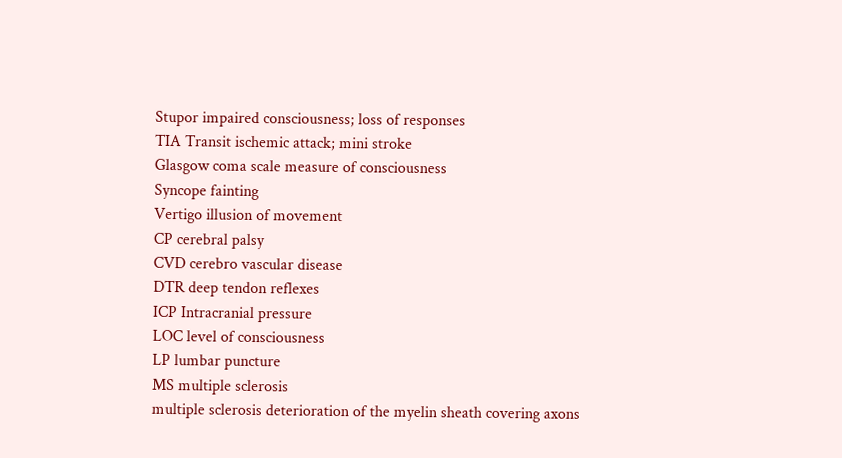Stupor impaired consciousness; loss of responses
TIA Transit ischemic attack; mini stroke
Glasgow coma scale measure of consciousness
Syncope fainting
Vertigo illusion of movement
CP cerebral palsy
CVD cerebro vascular disease
DTR deep tendon reflexes
ICP Intracranial pressure
LOC level of consciousness
LP lumbar puncture
MS multiple sclerosis
multiple sclerosis deterioration of the myelin sheath covering axons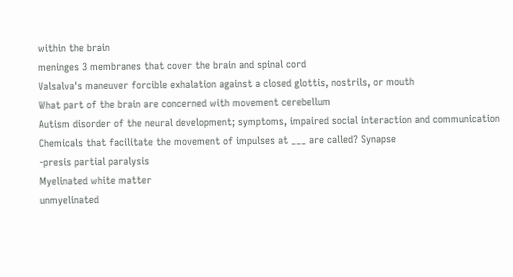within the brain
meninges 3 membranes that cover the brain and spinal cord
Valsalva's maneuver forcible exhalation against a closed glottis, nostrils, or mouth
What part of the brain are concerned with movement cerebellum
Autism disorder of the neural development; symptoms, impaired social interaction and communication
Chemicals that facilitate the movement of impulses at ___ are called? Synapse
-presis partial paralysis
Myelinated white matter
unmyelinated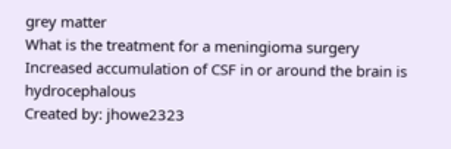grey matter
What is the treatment for a meningioma surgery
Increased accumulation of CSF in or around the brain is hydrocephalous
Created by: jhowe2323